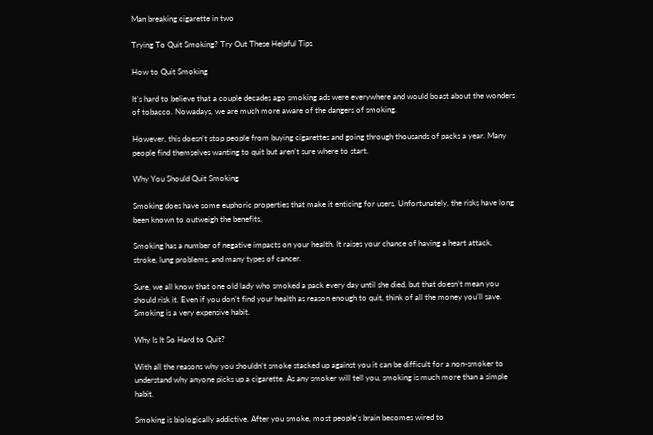Man breaking cigarette in two

Trying To Quit Smoking? Try Out These Helpful Tips

How to Quit Smoking

It’s hard to believe that a couple decades ago smoking ads were everywhere and would boast about the wonders of tobacco. Nowadays, we are much more aware of the dangers of smoking.

However, this doesn’t stop people from buying cigarettes and going through thousands of packs a year. Many people find themselves wanting to quit but aren’t sure where to start.

Why You Should Quit Smoking

Smoking does have some euphoric properties that make it enticing for users. Unfortunately, the risks have long been known to outweigh the benefits.

Smoking has a number of negative impacts on your health. It raises your chance of having a heart attack, stroke, lung problems, and many types of cancer.

Sure, we all know that one old lady who smoked a pack every day until she died, but that doesn’t mean you should risk it. Even if you don’t find your health as reason enough to quit, think of all the money you’ll save. Smoking is a very expensive habit.

Why Is It So Hard to Quit?

With all the reasons why you shouldn’t smoke stacked up against you it can be difficult for a non-smoker to understand why anyone picks up a cigarette. As any smoker will tell you, smoking is much more than a simple habit.

Smoking is biologically addictive. After you smoke, most people’s brain becomes wired to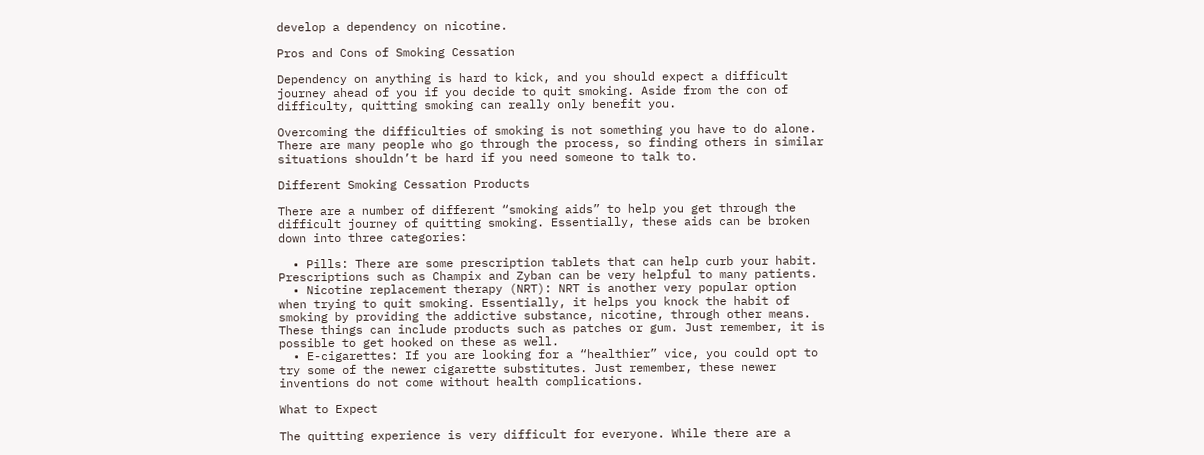develop a dependency on nicotine.

Pros and Cons of Smoking Cessation

Dependency on anything is hard to kick, and you should expect a difficult journey ahead of you if you decide to quit smoking. Aside from the con of difficulty, quitting smoking can really only benefit you.

Overcoming the difficulties of smoking is not something you have to do alone. There are many people who go through the process, so finding others in similar situations shouldn’t be hard if you need someone to talk to.

Different Smoking Cessation Products

There are a number of different “smoking aids” to help you get through the difficult journey of quitting smoking. Essentially, these aids can be broken down into three categories:

  • Pills: There are some prescription tablets that can help curb your habit. Prescriptions such as Champix and Zyban can be very helpful to many patients.
  • Nicotine replacement therapy (NRT): NRT is another very popular option when trying to quit smoking. Essentially, it helps you knock the habit of smoking by providing the addictive substance, nicotine, through other means. These things can include products such as patches or gum. Just remember, it is possible to get hooked on these as well.
  • E-cigarettes: If you are looking for a “healthier” vice, you could opt to try some of the newer cigarette substitutes. Just remember, these newer inventions do not come without health complications.

What to Expect

The quitting experience is very difficult for everyone. While there are a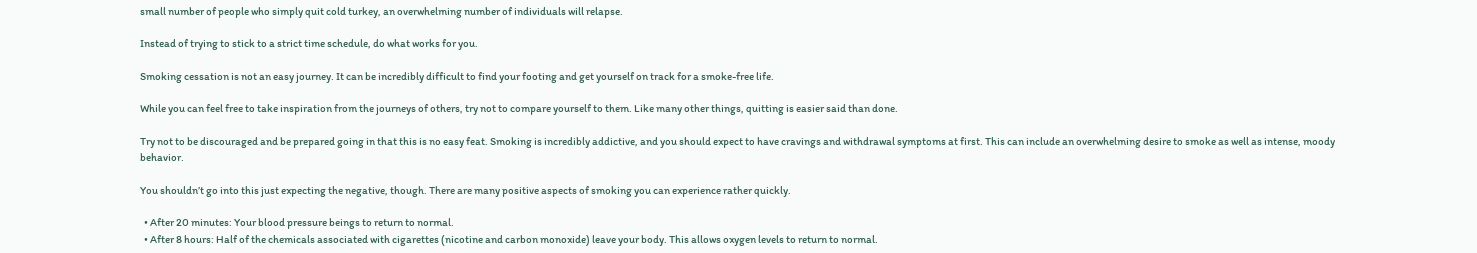small number of people who simply quit cold turkey, an overwhelming number of individuals will relapse.

Instead of trying to stick to a strict time schedule, do what works for you.

Smoking cessation is not an easy journey. It can be incredibly difficult to find your footing and get yourself on track for a smoke-free life.

While you can feel free to take inspiration from the journeys of others, try not to compare yourself to them. Like many other things, quitting is easier said than done.

Try not to be discouraged and be prepared going in that this is no easy feat. Smoking is incredibly addictive, and you should expect to have cravings and withdrawal symptoms at first. This can include an overwhelming desire to smoke as well as intense, moody behavior.

You shouldn’t go into this just expecting the negative, though. There are many positive aspects of smoking you can experience rather quickly.

  • After 20 minutes: Your blood pressure beings to return to normal.
  • After 8 hours: Half of the chemicals associated with cigarettes (nicotine and carbon monoxide) leave your body. This allows oxygen levels to return to normal.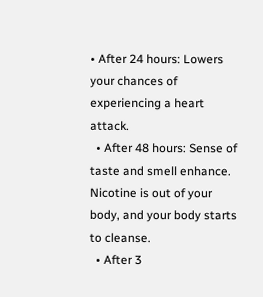• After 24 hours: Lowers your chances of experiencing a heart attack.
  • After 48 hours: Sense of taste and smell enhance. Nicotine is out of your body, and your body starts to cleanse.
  • After 3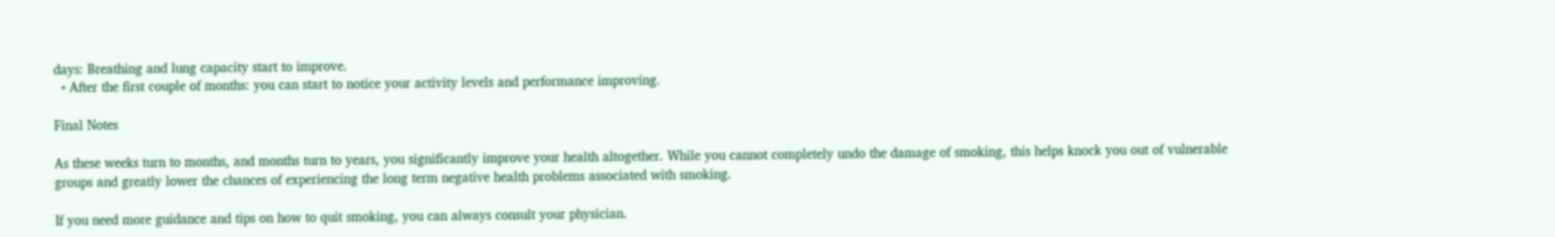days: Breathing and lung capacity start to improve.
  • After the first couple of months: you can start to notice your activity levels and performance improving.

Final Notes

As these weeks turn to months, and months turn to years, you significantly improve your health altogether. While you cannot completely undo the damage of smoking, this helps knock you out of vulnerable groups and greatly lower the chances of experiencing the long term negative health problems associated with smoking.

If you need more guidance and tips on how to quit smoking, you can always consult your physician.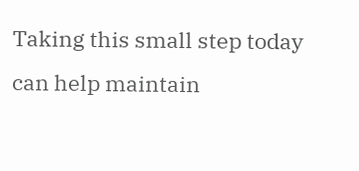Taking this small step today can help maintain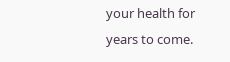your health for years to come.